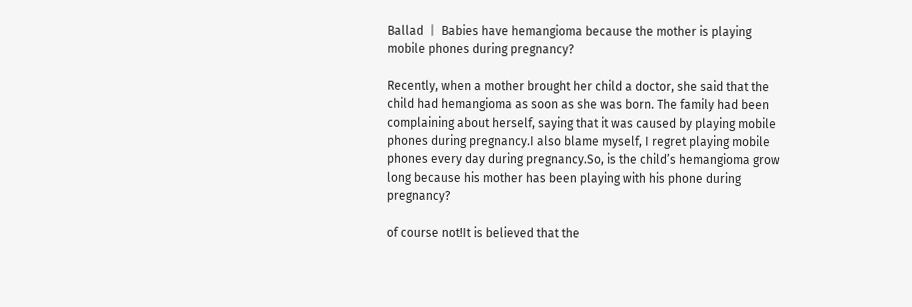Ballad 丨 Babies have hemangioma because the mother is playing mobile phones during pregnancy?

Recently, when a mother brought her child a doctor, she said that the child had hemangioma as soon as she was born. The family had been complaining about herself, saying that it was caused by playing mobile phones during pregnancy.I also blame myself, I regret playing mobile phones every day during pregnancy.So, is the child’s hemangioma grow long because his mother has been playing with his phone during pregnancy?

of course not!It is believed that the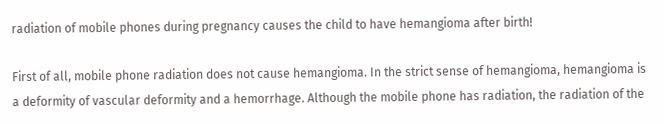radiation of mobile phones during pregnancy causes the child to have hemangioma after birth!

First of all, mobile phone radiation does not cause hemangioma. In the strict sense of hemangioma, hemangioma is a deformity of vascular deformity and a hemorrhage. Although the mobile phone has radiation, the radiation of the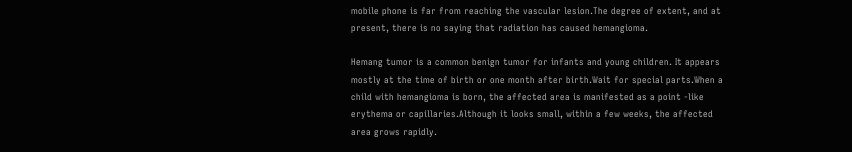mobile phone is far from reaching the vascular lesion.The degree of extent, and at present, there is no saying that radiation has caused hemangioma.

Hemang tumor is a common benign tumor for infants and young children. It appears mostly at the time of birth or one month after birth.Wait for special parts.When a child with hemangioma is born, the affected area is manifested as a point -like erythema or capillaries.Although it looks small, within a few weeks, the affected area grows rapidly.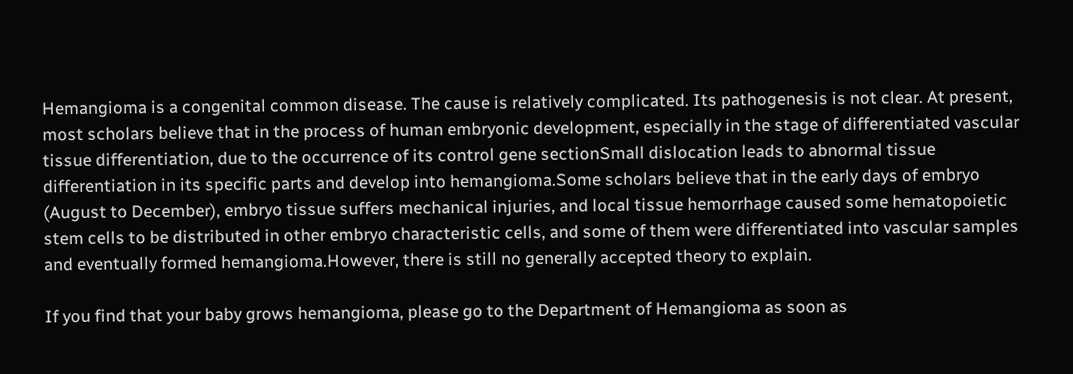Hemangioma is a congenital common disease. The cause is relatively complicated. Its pathogenesis is not clear. At present, most scholars believe that in the process of human embryonic development, especially in the stage of differentiated vascular tissue differentiation, due to the occurrence of its control gene sectionSmall dislocation leads to abnormal tissue differentiation in its specific parts and develop into hemangioma.Some scholars believe that in the early days of embryo (August to December), embryo tissue suffers mechanical injuries, and local tissue hemorrhage caused some hematopoietic stem cells to be distributed in other embryo characteristic cells, and some of them were differentiated into vascular samples and eventually formed hemangioma.However, there is still no generally accepted theory to explain.

If you find that your baby grows hemangioma, please go to the Department of Hemangioma as soon as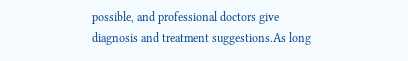possible, and professional doctors give diagnosis and treatment suggestions.As long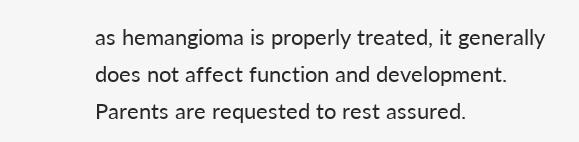as hemangioma is properly treated, it generally does not affect function and development. Parents are requested to rest assured.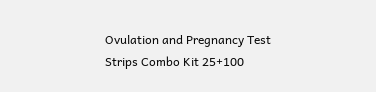Ovulation and Pregnancy Test Strips Combo Kit 25+100